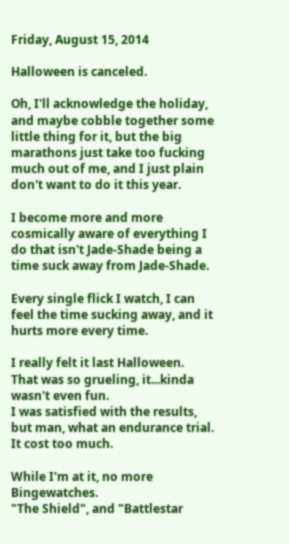Friday, August 15, 2014

Halloween is canceled.

Oh, I'll acknowledge the holiday, and maybe cobble together some little thing for it, but the big marathons just take too fucking much out of me, and I just plain don't want to do it this year.

I become more and more cosmically aware of everything I do that isn't Jade-Shade being a time suck away from Jade-Shade.

Every single flick I watch, I can feel the time sucking away, and it hurts more every time.

I really felt it last Halloween.
That was so grueling, it...kinda wasn't even fun.
I was satisfied with the results, but man, what an endurance trial.
It cost too much.

While I'm at it, no more Bingewatches.
"The Shield", and "Battlestar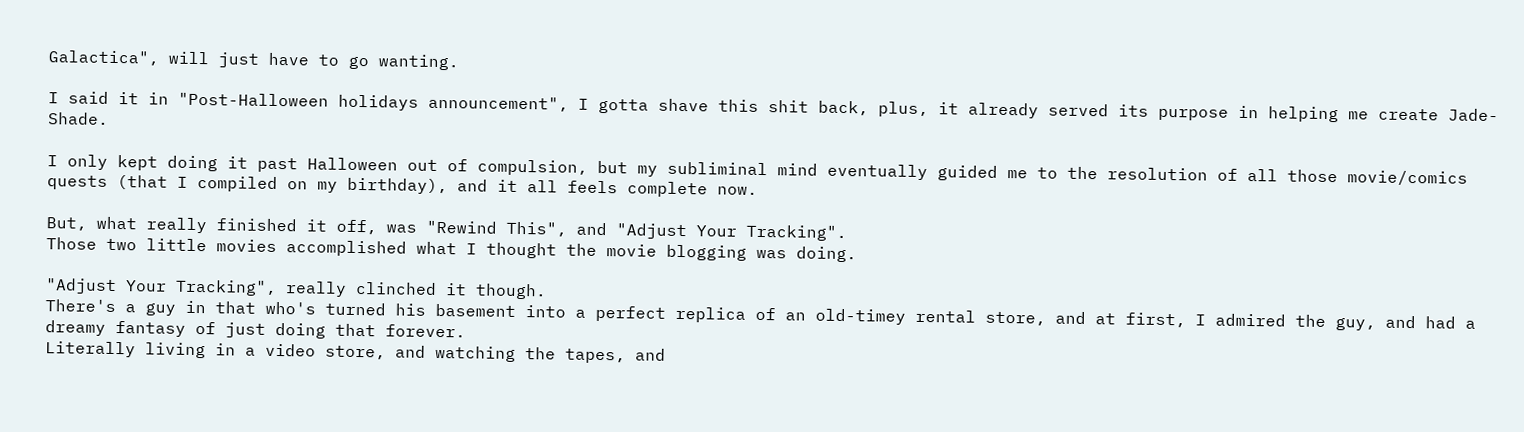Galactica", will just have to go wanting.

I said it in "Post-Halloween holidays announcement", I gotta shave this shit back, plus, it already served its purpose in helping me create Jade-Shade.

I only kept doing it past Halloween out of compulsion, but my subliminal mind eventually guided me to the resolution of all those movie/comics quests (that I compiled on my birthday), and it all feels complete now.

But, what really finished it off, was "Rewind This", and "Adjust Your Tracking".
Those two little movies accomplished what I thought the movie blogging was doing.

"Adjust Your Tracking", really clinched it though.
There's a guy in that who's turned his basement into a perfect replica of an old-timey rental store, and at first, I admired the guy, and had a dreamy fantasy of just doing that forever.
Literally living in a video store, and watching the tapes, and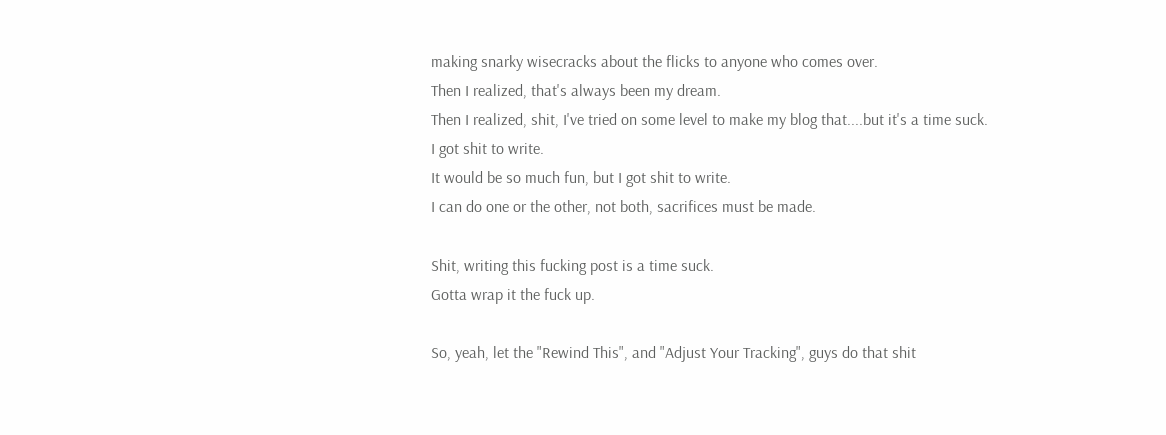making snarky wisecracks about the flicks to anyone who comes over.
Then I realized, that's always been my dream.
Then I realized, shit, I've tried on some level to make my blog that....but it's a time suck.
I got shit to write.
It would be so much fun, but I got shit to write.
I can do one or the other, not both, sacrifices must be made.

Shit, writing this fucking post is a time suck.
Gotta wrap it the fuck up.

So, yeah, let the "Rewind This", and "Adjust Your Tracking", guys do that shit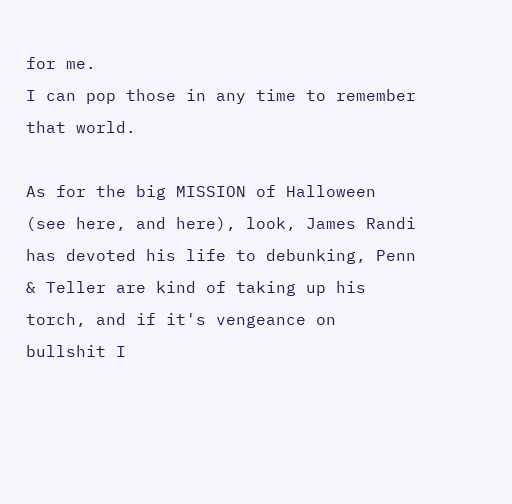for me.
I can pop those in any time to remember that world.

As for the big MISSION of Halloween (see here, and here), look, James Randi has devoted his life to debunking, Penn & Teller are kind of taking up his torch, and if it's vengeance on bullshit I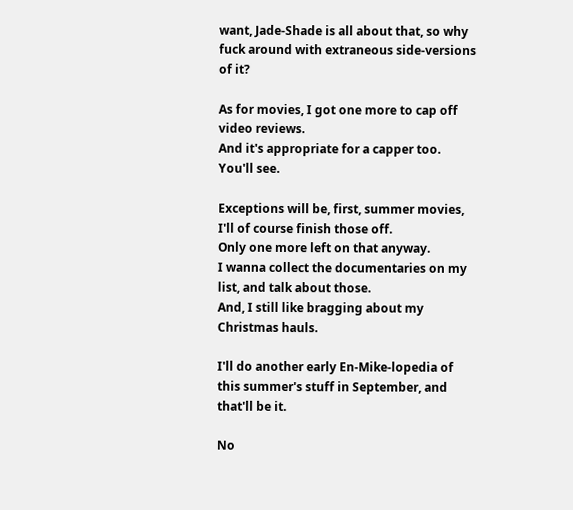want, Jade-Shade is all about that, so why fuck around with extraneous side-versions of it?

As for movies, I got one more to cap off video reviews.
And it's appropriate for a capper too.
You'll see.

Exceptions will be, first, summer movies, I'll of course finish those off.
Only one more left on that anyway.
I wanna collect the documentaries on my list, and talk about those.
And, I still like bragging about my Christmas hauls.

I'll do another early En-Mike-lopedia of this summer's stuff in September, and that'll be it.

No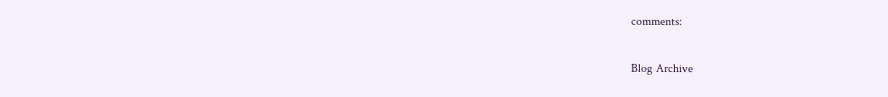comments:

Blog Archive